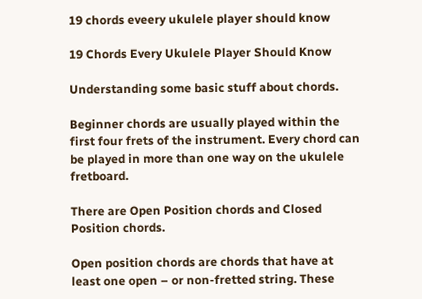19 chords eveery ukulele player should know

19 Chords Every Ukulele Player Should Know

Understanding some basic stuff about chords.

Beginner chords are usually played within the first four frets of the instrument. Every chord can be played in more than one way on the ukulele fretboard.

There are Open Position chords and Closed Position chords.

Open position chords are chords that have at least one open – or non-fretted string. These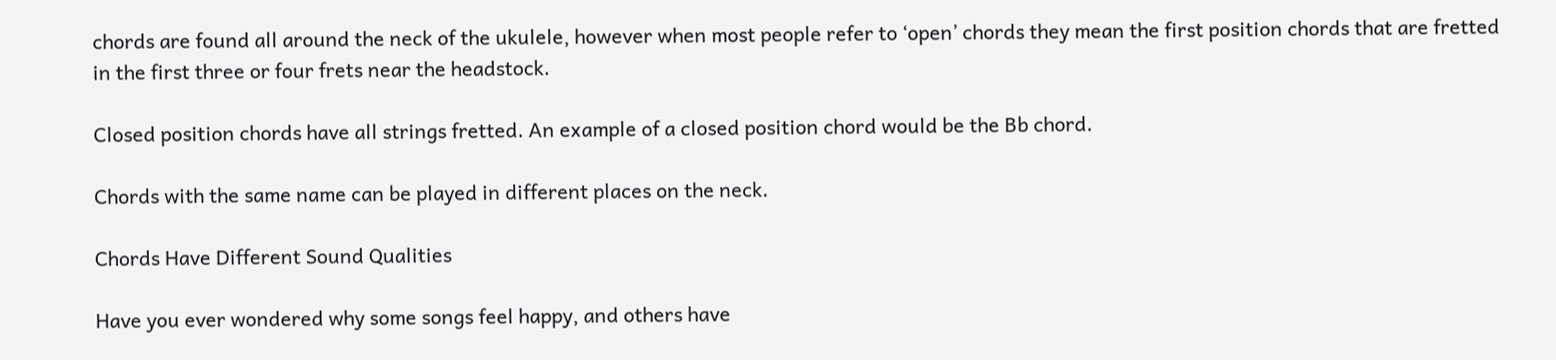chords are found all around the neck of the ukulele, however when most people refer to ‘open’ chords they mean the first position chords that are fretted in the first three or four frets near the headstock.

Closed position chords have all strings fretted. An example of a closed position chord would be the Bb chord.

Chords with the same name can be played in different places on the neck.

Chords Have Different Sound Qualities

Have you ever wondered why some songs feel happy, and others have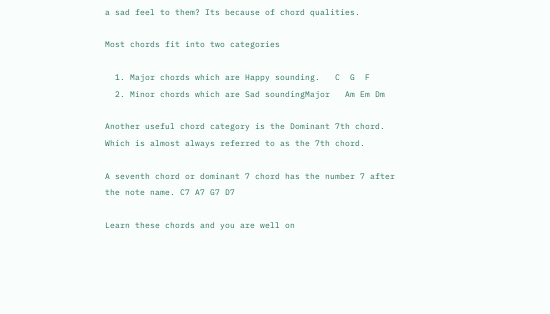a sad feel to them? Its because of chord qualities.

Most chords fit into two categories

  1. Major chords which are Happy sounding.   C  G  F
  2. Minor chords which are Sad soundingMajor   Am Em Dm

Another useful chord category is the Dominant 7th chord. Which is almost always referred to as the 7th chord.

A seventh chord or dominant 7 chord has the number 7 after the note name. C7 A7 G7 D7

Learn these chords and you are well on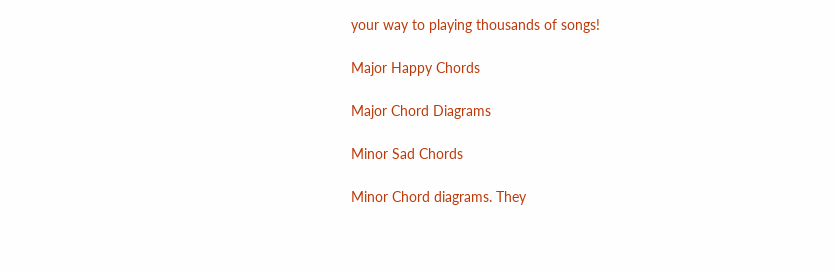your way to playing thousands of songs!

Major Happy Chords

Major Chord Diagrams

Minor Sad Chords

Minor Chord diagrams. They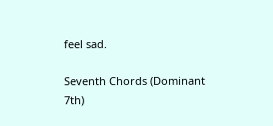feel sad.

Seventh Chords (Dominant 7th)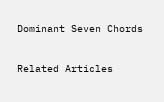Dominant Seven Chords

Related Articles